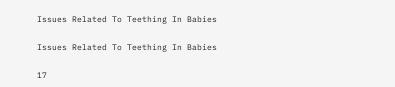Issues Related To Teething In Babies

Issues Related To Teething In Babies

17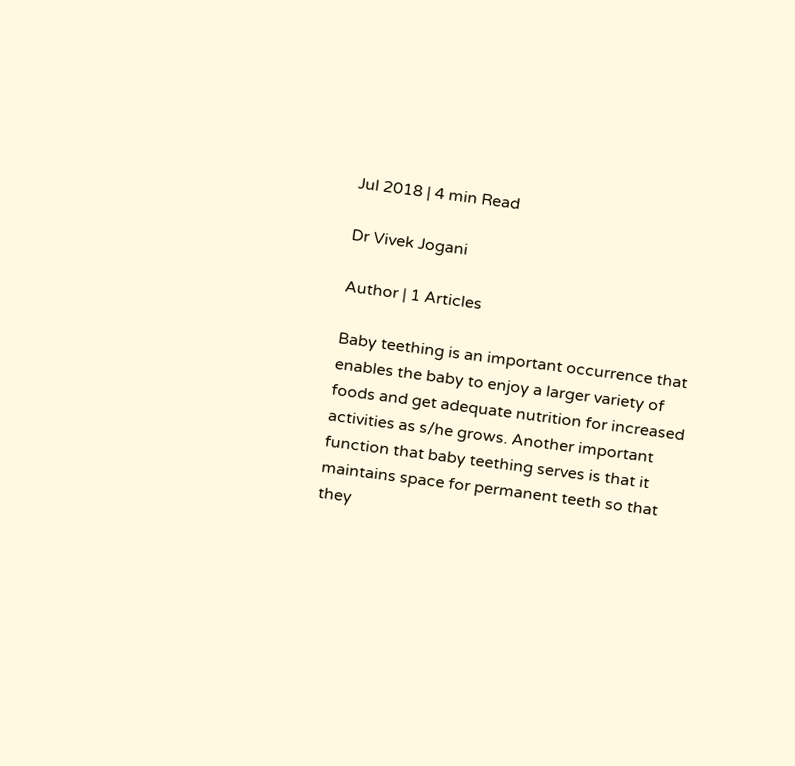Jul 2018 | 4 min Read

Dr Vivek Jogani

Author | 1 Articles

Baby teething is an important occurrence that enables the baby to enjoy a larger variety of foods and get adequate nutrition for increased activities as s/he grows. Another important function that baby teething serves is that it maintains space for permanent teeth so that they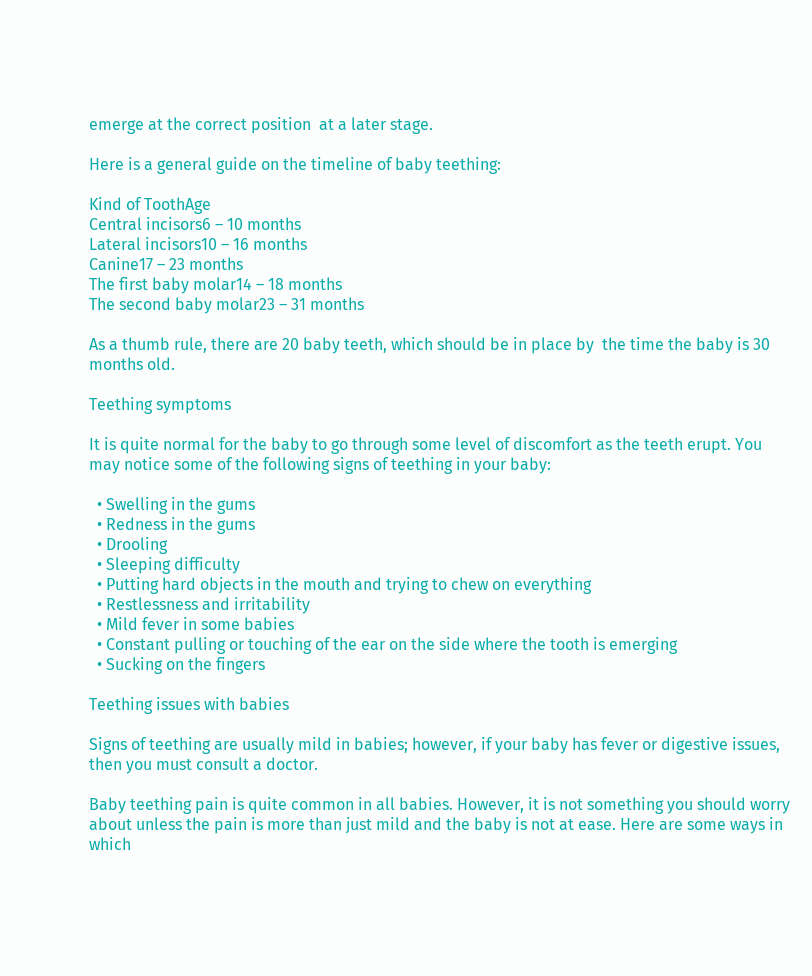emerge at the correct position  at a later stage.

Here is a general guide on the timeline of baby teething:

Kind of ToothAge
Central incisors6 – 10 months
Lateral incisors10 – 16 months
Canine17 – 23 months
The first baby molar14 – 18 months
The second baby molar23 – 31 months

As a thumb rule, there are 20 baby teeth, which should be in place by  the time the baby is 30 months old.

Teething symptoms

It is quite normal for the baby to go through some level of discomfort as the teeth erupt. You may notice some of the following signs of teething in your baby:

  • Swelling in the gums
  • Redness in the gums
  • Drooling
  • Sleeping difficulty
  • Putting hard objects in the mouth and trying to chew on everything
  • Restlessness and irritability
  • Mild fever in some babies
  • Constant pulling or touching of the ear on the side where the tooth is emerging
  • Sucking on the fingers

Teething issues with babies

Signs of teething are usually mild in babies; however, if your baby has fever or digestive issues, then you must consult a doctor.

Baby teething pain is quite common in all babies. However, it is not something you should worry about unless the pain is more than just mild and the baby is not at ease. Here are some ways in which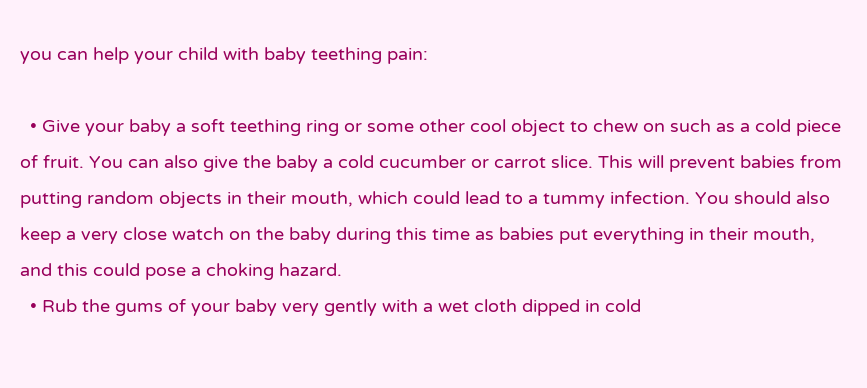you can help your child with baby teething pain:

  • Give your baby a soft teething ring or some other cool object to chew on such as a cold piece of fruit. You can also give the baby a cold cucumber or carrot slice. This will prevent babies from putting random objects in their mouth, which could lead to a tummy infection. You should also keep a very close watch on the baby during this time as babies put everything in their mouth, and this could pose a choking hazard.
  • Rub the gums of your baby very gently with a wet cloth dipped in cold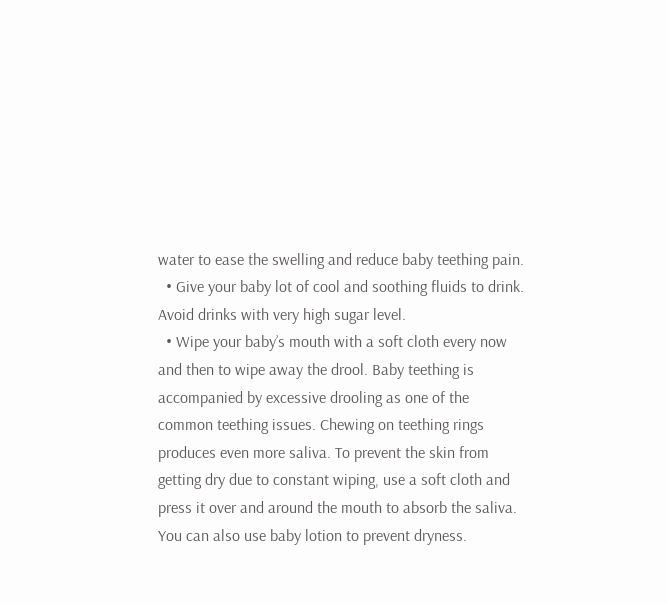water to ease the swelling and reduce baby teething pain.
  • Give your baby lot of cool and soothing fluids to drink. Avoid drinks with very high sugar level.
  • Wipe your baby’s mouth with a soft cloth every now and then to wipe away the drool. Baby teething is accompanied by excessive drooling as one of the common teething issues. Chewing on teething rings produces even more saliva. To prevent the skin from getting dry due to constant wiping, use a soft cloth and press it over and around the mouth to absorb the saliva. You can also use baby lotion to prevent dryness.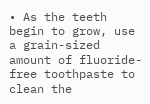• As the teeth begin to grow, use a grain-sized amount of fluoride-free toothpaste to clean the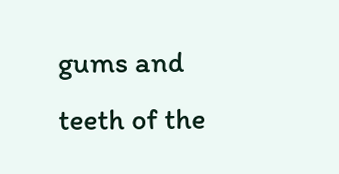gums and teeth of the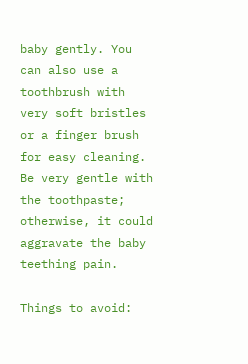baby gently. You can also use a toothbrush with very soft bristles or a finger brush for easy cleaning. Be very gentle with the toothpaste; otherwise, it could aggravate the baby teething pain.

Things to avoid: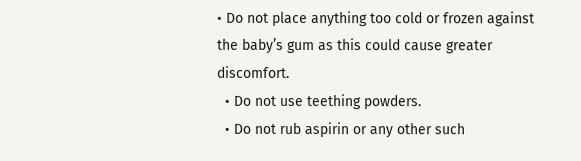• Do not place anything too cold or frozen against the baby’s gum as this could cause greater discomfort.
  • Do not use teething powders.
  • Do not rub aspirin or any other such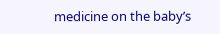medicine on the baby’s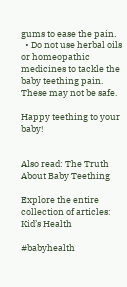gums to ease the pain.
  • Do not use herbal oils or homeopathic medicines to tackle the baby teething pain. These may not be safe.

Happy teething to your baby!


Also read: The Truth About Baby Teething

Explore the entire collection of articles: Kid’s Health

#babyhealth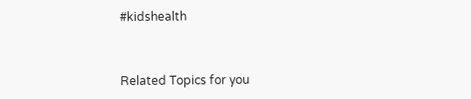#kidshealth



Related Topics for you